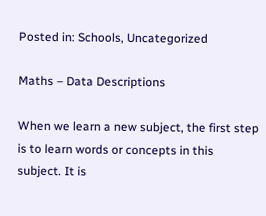Posted in: Schools, Uncategorized

Maths – Data Descriptions

When we learn a new subject, the first step is to learn words or concepts in this subject. It is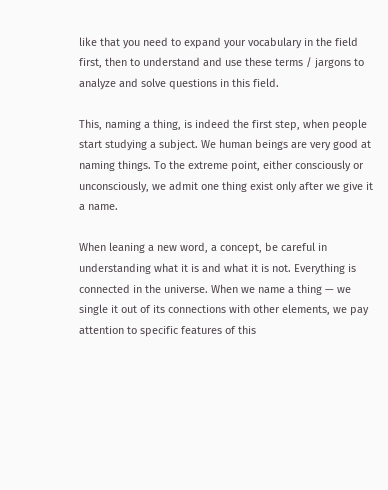like that you need to expand your vocabulary in the field first, then to understand and use these terms / jargons to analyze and solve questions in this field.

This, naming a thing, is indeed the first step, when people start studying a subject. We human beings are very good at naming things. To the extreme point, either consciously or unconsciously, we admit one thing exist only after we give it a name.

When leaning a new word, a concept, be careful in understanding what it is and what it is not. Everything is connected in the universe. When we name a thing — we single it out of its connections with other elements, we pay attention to specific features of this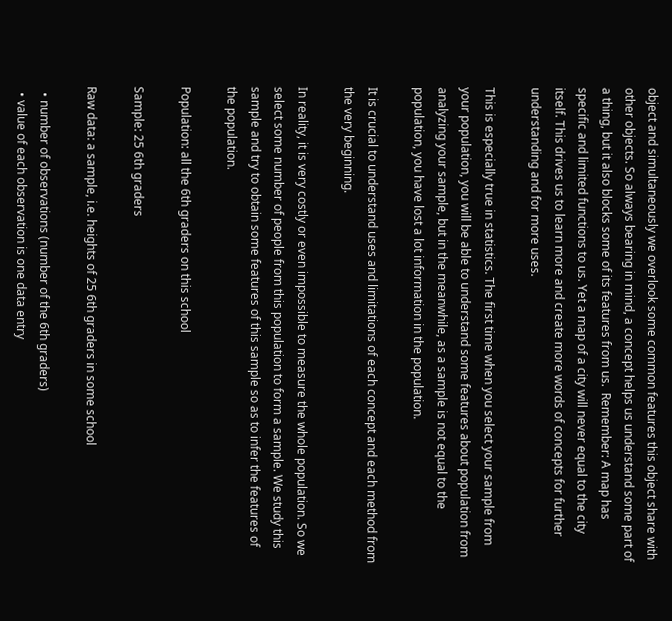object and simultaneously we overlook some common features this object share with other objects. So always bearing in mind, a concept helps us understand some part of a thing, but it also blocks some of its features from us.  Remember: A map has specific and limited functions to us. Yet a map of a city will never equal to the city itself. This drives us to learn more and create more words of concepts for further understanding and for more uses.

This is especially true in statistics. The first time when you select your sample from your population, you will be able to understand some features about population from analyzing your sample, but in the meanwhile, as a sample is not equal to the population, you have lost a lot information in the population.

It is crucial to understand uses and limitations of each concept and each method from the very beginning.

In reality, it is very costly or even impossible to measure the whole population. So we select some number of people from this population to form a sample. We study this sample and try to obtain some features of this sample so as to infer the features of the population.

Population: all the 6th graders on this school

Sample: 25 6th graders

Raw data: a sample, i.e. heights of 25 6th graders in some school

  • number of observations (number of the 6th graders)
  • value of each observation is one data entry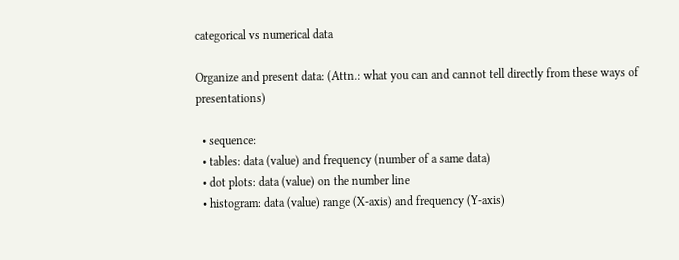categorical vs numerical data

Organize and present data: (Attn.: what you can and cannot tell directly from these ways of presentations)

  • sequence:
  • tables: data (value) and frequency (number of a same data)
  • dot plots: data (value) on the number line
  • histogram: data (value) range (X-axis) and frequency (Y-axis)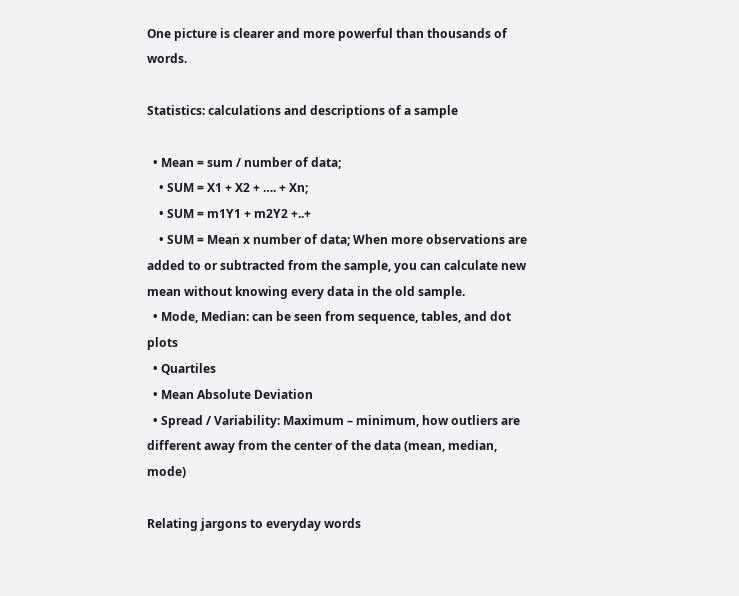One picture is clearer and more powerful than thousands of words.

Statistics: calculations and descriptions of a sample

  • Mean = sum / number of data;
    • SUM = X1 + X2 + …. + Xn;
    • SUM = m1Y1 + m2Y2 +..+
    • SUM = Mean x number of data; When more observations are added to or subtracted from the sample, you can calculate new mean without knowing every data in the old sample.
  • Mode, Median: can be seen from sequence, tables, and dot plots
  • Quartiles
  • Mean Absolute Deviation
  • Spread / Variability: Maximum – minimum, how outliers are different away from the center of the data (mean, median, mode)

Relating jargons to everyday words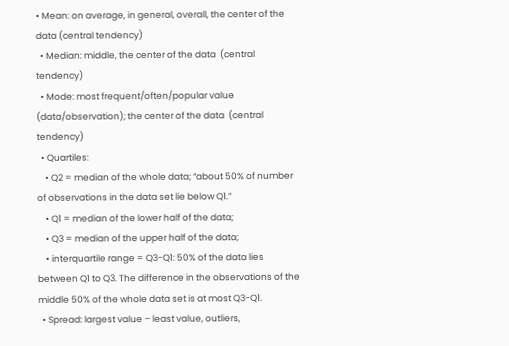• Mean: on average, in general, overall, the center of the data (central tendency)
  • Median: middle, the center of the data  (central tendency)
  • Mode: most frequent/often/popular value (data/observation); the center of the data  (central tendency)
  • Quartiles:
    • Q2 = median of the whole data; “about 50% of number of observations in the data set lie below Q1.”
    • Q1 = median of the lower half of the data;
    • Q3 = median of the upper half of the data;
    • interquartile range = Q3-Q1: 50% of the data lies between Q1 to Q3. The difference in the observations of the middle 50% of the whole data set is at most Q3-Q1.
  • Spread: largest value – least value, outliers,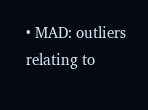• MAD: outliers relating to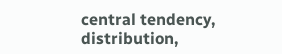central tendency, distribution,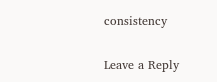consistency

Leave a Reply